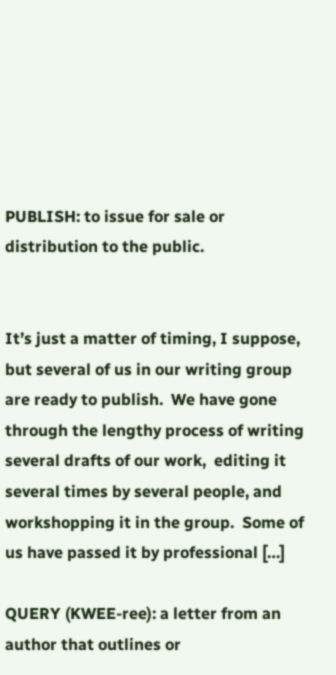PUBLISH: to issue for sale or distribution to the public.


It’s just a matter of timing, I suppose, but several of us in our writing group are ready to publish.  We have gone through the lengthy process of writing several drafts of our work,  editing it several times by several people, and workshopping it in the group.  Some of us have passed it by professional […]

QUERY (KWEE-ree): a letter from an author that outlines or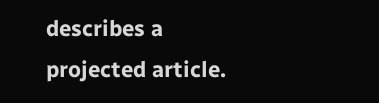describes a projected article.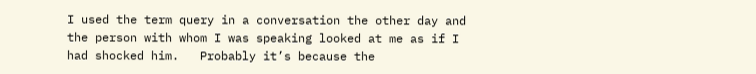I used the term query in a conversation the other day and the person with whom I was speaking looked at me as if I had shocked him.   Probably it’s because the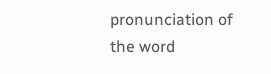pronunciation of the word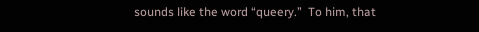sounds like the word “queery.”  To him, that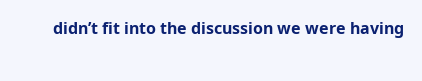didn’t fit into the discussion we were having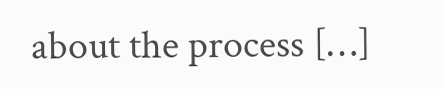about the process […]